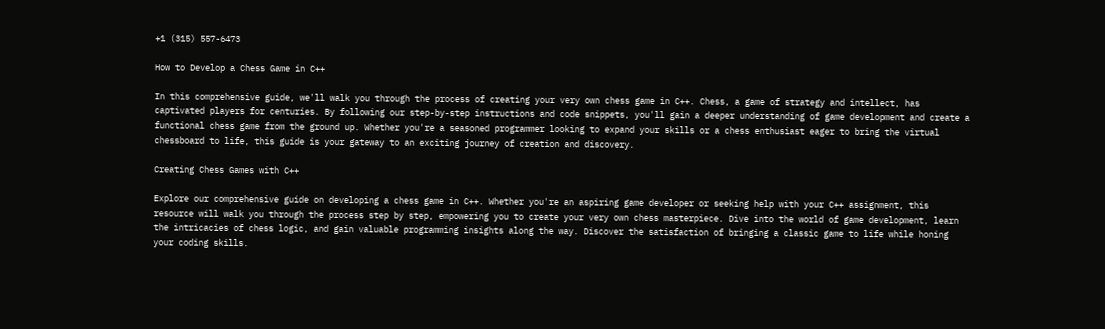+1 (315) 557-6473

How to Develop a Chess Game in C++

In this comprehensive guide, we'll walk you through the process of creating your very own chess game in C++. Chess, a game of strategy and intellect, has captivated players for centuries. By following our step-by-step instructions and code snippets, you'll gain a deeper understanding of game development and create a functional chess game from the ground up. Whether you're a seasoned programmer looking to expand your skills or a chess enthusiast eager to bring the virtual chessboard to life, this guide is your gateway to an exciting journey of creation and discovery.

Creating Chess Games with C++

Explore our comprehensive guide on developing a chess game in C++. Whether you're an aspiring game developer or seeking help with your C++ assignment, this resource will walk you through the process step by step, empowering you to create your very own chess masterpiece. Dive into the world of game development, learn the intricacies of chess logic, and gain valuable programming insights along the way. Discover the satisfaction of bringing a classic game to life while honing your coding skills.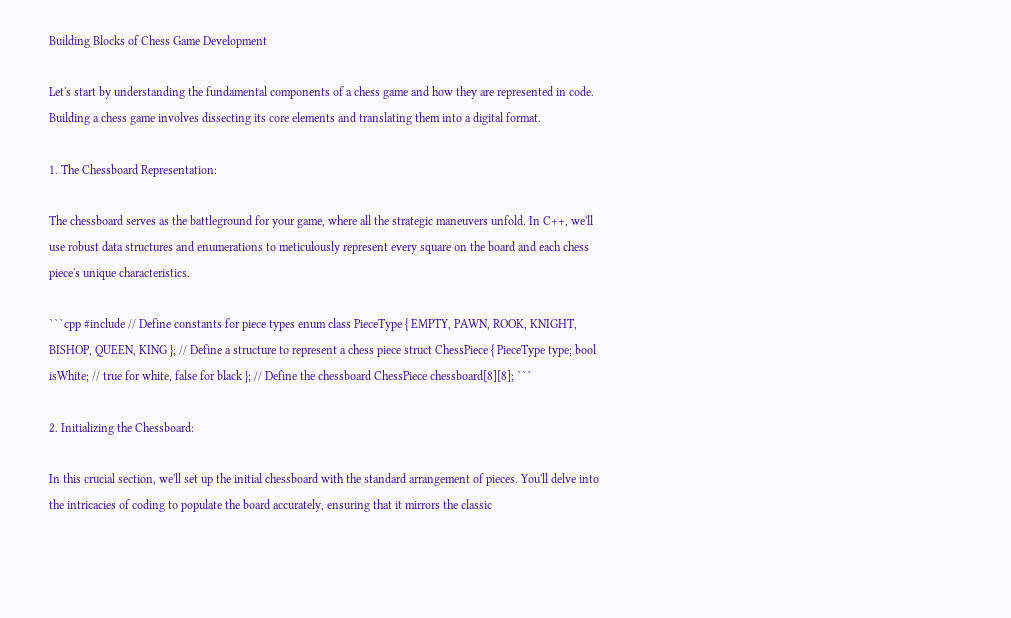Building Blocks of Chess Game Development

Let's start by understanding the fundamental components of a chess game and how they are represented in code. Building a chess game involves dissecting its core elements and translating them into a digital format.

1. The Chessboard Representation:

The chessboard serves as the battleground for your game, where all the strategic maneuvers unfold. In C++, we'll use robust data structures and enumerations to meticulously represent every square on the board and each chess piece's unique characteristics.

```cpp #include // Define constants for piece types enum class PieceType { EMPTY, PAWN, ROOK, KNIGHT, BISHOP, QUEEN, KING }; // Define a structure to represent a chess piece struct ChessPiece { PieceType type; bool isWhite; // true for white, false for black }; // Define the chessboard ChessPiece chessboard[8][8]; ```

2. Initializing the Chessboard:

In this crucial section, we'll set up the initial chessboard with the standard arrangement of pieces. You'll delve into the intricacies of coding to populate the board accurately, ensuring that it mirrors the classic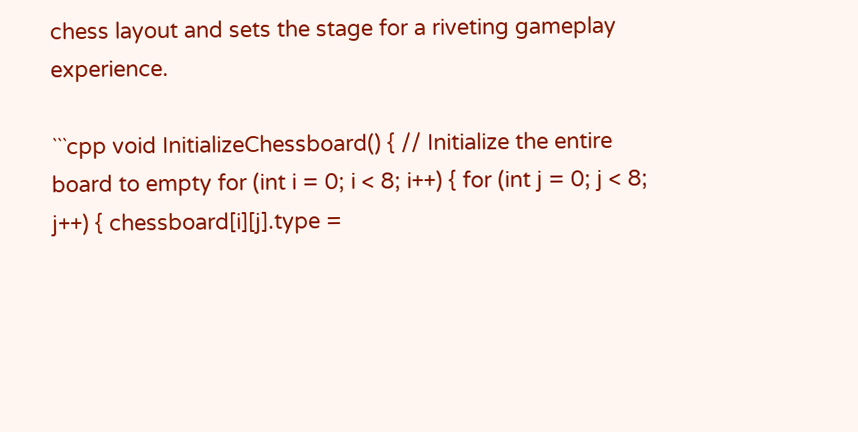chess layout and sets the stage for a riveting gameplay experience.

```cpp void InitializeChessboard() { // Initialize the entire board to empty for (int i = 0; i < 8; i++) { for (int j = 0; j < 8; j++) { chessboard[i][j].type =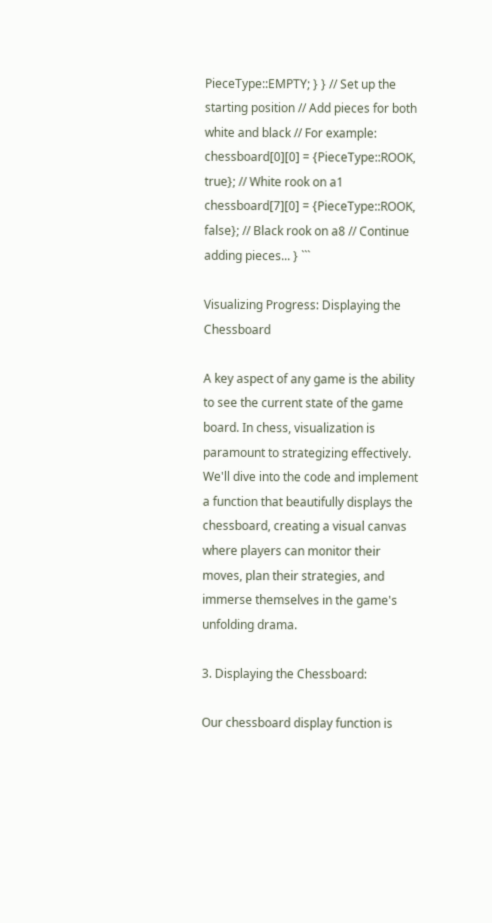PieceType::EMPTY; } } // Set up the starting position // Add pieces for both white and black // For example: chessboard[0][0] = {PieceType::ROOK, true}; // White rook on a1 chessboard[7][0] = {PieceType::ROOK, false}; // Black rook on a8 // Continue adding pieces... } ```

Visualizing Progress: Displaying the Chessboard

A key aspect of any game is the ability to see the current state of the game board. In chess, visualization is paramount to strategizing effectively. We'll dive into the code and implement a function that beautifully displays the chessboard, creating a visual canvas where players can monitor their moves, plan their strategies, and immerse themselves in the game's unfolding drama.

3. Displaying the Chessboard:

Our chessboard display function is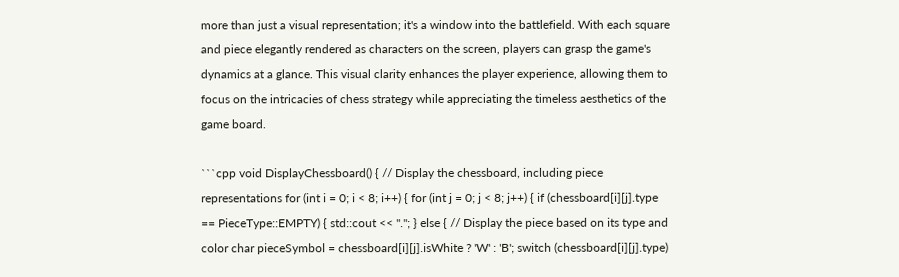more than just a visual representation; it's a window into the battlefield. With each square and piece elegantly rendered as characters on the screen, players can grasp the game's dynamics at a glance. This visual clarity enhances the player experience, allowing them to focus on the intricacies of chess strategy while appreciating the timeless aesthetics of the game board.

```cpp void DisplayChessboard() { // Display the chessboard, including piece representations for (int i = 0; i < 8; i++) { for (int j = 0; j < 8; j++) { if (chessboard[i][j].type == PieceType::EMPTY) { std::cout << "."; } else { // Display the piece based on its type and color char pieceSymbol = chessboard[i][j].isWhite ? 'W' : 'B'; switch (chessboard[i][j].type)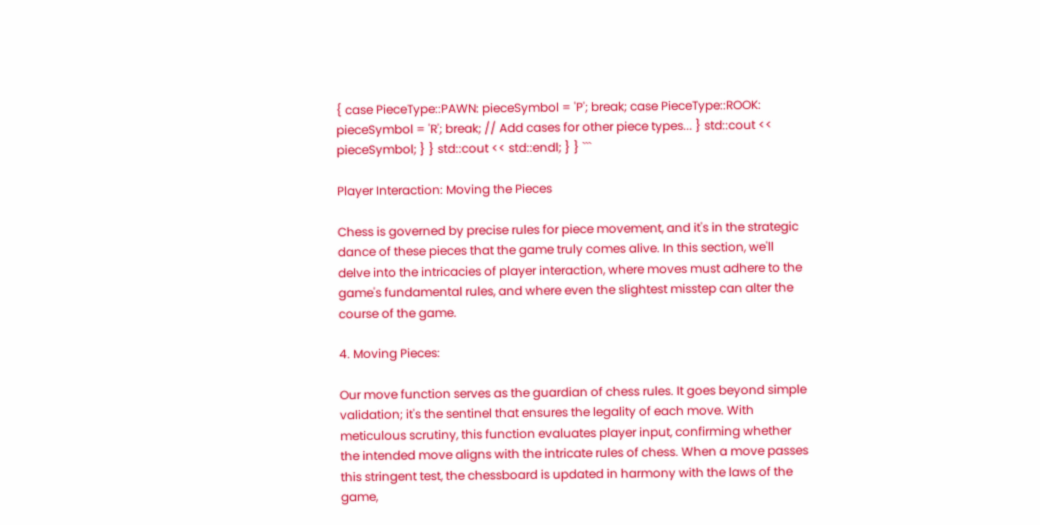{ case PieceType::PAWN: pieceSymbol = 'P'; break; case PieceType::ROOK: pieceSymbol = 'R'; break; // Add cases for other piece types... } std::cout << pieceSymbol; } } std::cout << std::endl; } } ```

Player Interaction: Moving the Pieces

Chess is governed by precise rules for piece movement, and it's in the strategic dance of these pieces that the game truly comes alive. In this section, we'll delve into the intricacies of player interaction, where moves must adhere to the game's fundamental rules, and where even the slightest misstep can alter the course of the game.

4. Moving Pieces:

Our move function serves as the guardian of chess rules. It goes beyond simple validation; it's the sentinel that ensures the legality of each move. With meticulous scrutiny, this function evaluates player input, confirming whether the intended move aligns with the intricate rules of chess. When a move passes this stringent test, the chessboard is updated in harmony with the laws of the game,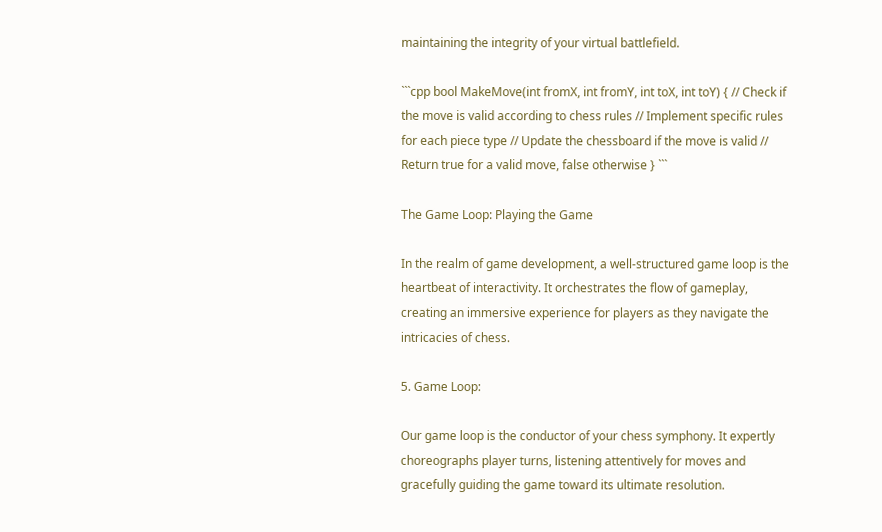maintaining the integrity of your virtual battlefield.

```cpp bool MakeMove(int fromX, int fromY, int toX, int toY) { // Check if the move is valid according to chess rules // Implement specific rules for each piece type // Update the chessboard if the move is valid // Return true for a valid move, false otherwise } ```

The Game Loop: Playing the Game

In the realm of game development, a well-structured game loop is the heartbeat of interactivity. It orchestrates the flow of gameplay, creating an immersive experience for players as they navigate the intricacies of chess.

5. Game Loop:

Our game loop is the conductor of your chess symphony. It expertly choreographs player turns, listening attentively for moves and gracefully guiding the game toward its ultimate resolution.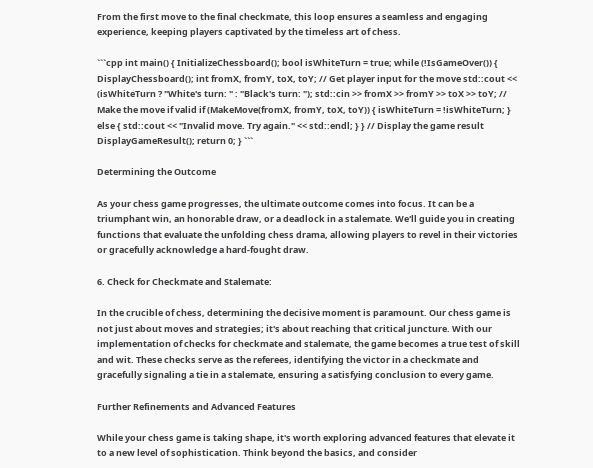From the first move to the final checkmate, this loop ensures a seamless and engaging experience, keeping players captivated by the timeless art of chess.

```cpp int main() { InitializeChessboard(); bool isWhiteTurn = true; while (!IsGameOver()) { DisplayChessboard(); int fromX, fromY, toX, toY; // Get player input for the move std::cout << (isWhiteTurn ? "White's turn: " : "Black's turn: "); std::cin >> fromX >> fromY >> toX >> toY; // Make the move if valid if (MakeMove(fromX, fromY, toX, toY)) { isWhiteTurn = !isWhiteTurn; } else { std::cout << "Invalid move. Try again." << std::endl; } } // Display the game result DisplayGameResult(); return 0; } ```

Determining the Outcome

As your chess game progresses, the ultimate outcome comes into focus. It can be a triumphant win, an honorable draw, or a deadlock in a stalemate. We'll guide you in creating functions that evaluate the unfolding chess drama, allowing players to revel in their victories or gracefully acknowledge a hard-fought draw.

6. Check for Checkmate and Stalemate:

In the crucible of chess, determining the decisive moment is paramount. Our chess game is not just about moves and strategies; it's about reaching that critical juncture. With our implementation of checks for checkmate and stalemate, the game becomes a true test of skill and wit. These checks serve as the referees, identifying the victor in a checkmate and gracefully signaling a tie in a stalemate, ensuring a satisfying conclusion to every game.

Further Refinements and Advanced Features

While your chess game is taking shape, it's worth exploring advanced features that elevate it to a new level of sophistication. Think beyond the basics, and consider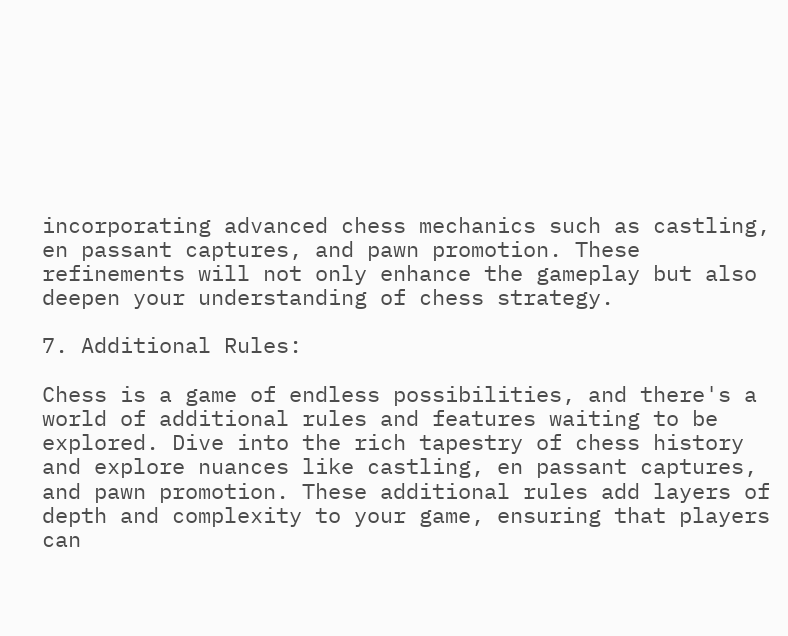incorporating advanced chess mechanics such as castling, en passant captures, and pawn promotion. These refinements will not only enhance the gameplay but also deepen your understanding of chess strategy.

7. Additional Rules:

Chess is a game of endless possibilities, and there's a world of additional rules and features waiting to be explored. Dive into the rich tapestry of chess history and explore nuances like castling, en passant captures, and pawn promotion. These additional rules add layers of depth and complexity to your game, ensuring that players can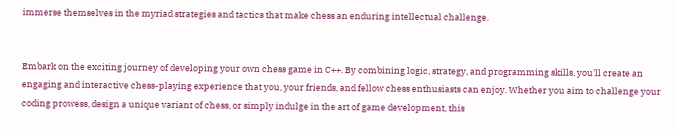immerse themselves in the myriad strategies and tactics that make chess an enduring intellectual challenge.


Embark on the exciting journey of developing your own chess game in C++. By combining logic, strategy, and programming skills, you'll create an engaging and interactive chess-playing experience that you, your friends, and fellow chess enthusiasts can enjoy. Whether you aim to challenge your coding prowess, design a unique variant of chess, or simply indulge in the art of game development, this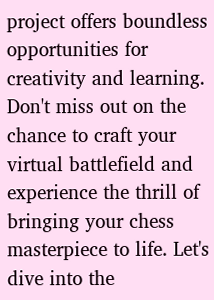project offers boundless opportunities for creativity and learning. Don't miss out on the chance to craft your virtual battlefield and experience the thrill of bringing your chess masterpiece to life. Let's dive into the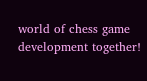world of chess game development together!